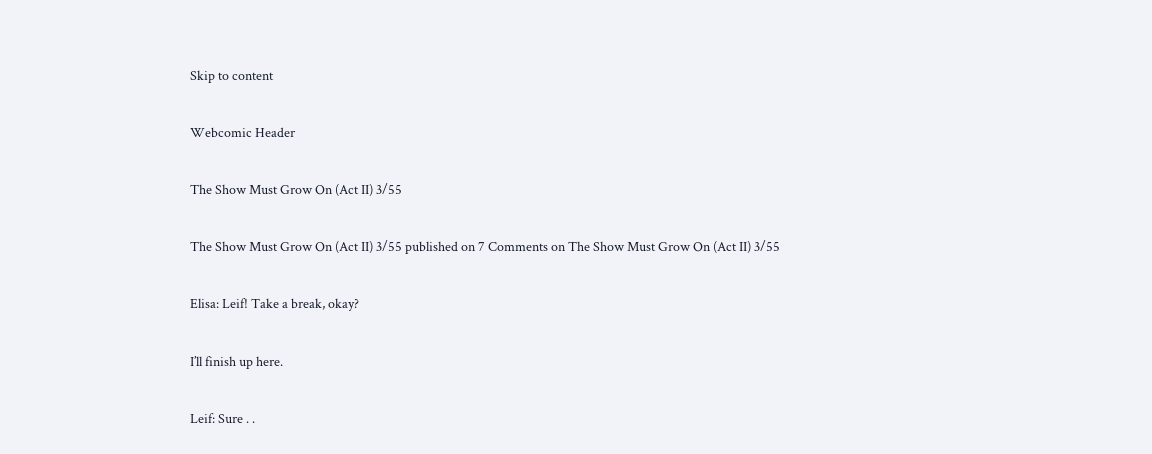Skip to content

Webcomic Header

The Show Must Grow On (Act II) 3/55

The Show Must Grow On (Act II) 3/55 published on 7 Comments on The Show Must Grow On (Act II) 3/55

Elisa: Leif! Take a break, okay?

I’ll finish up here.

Leif: Sure . .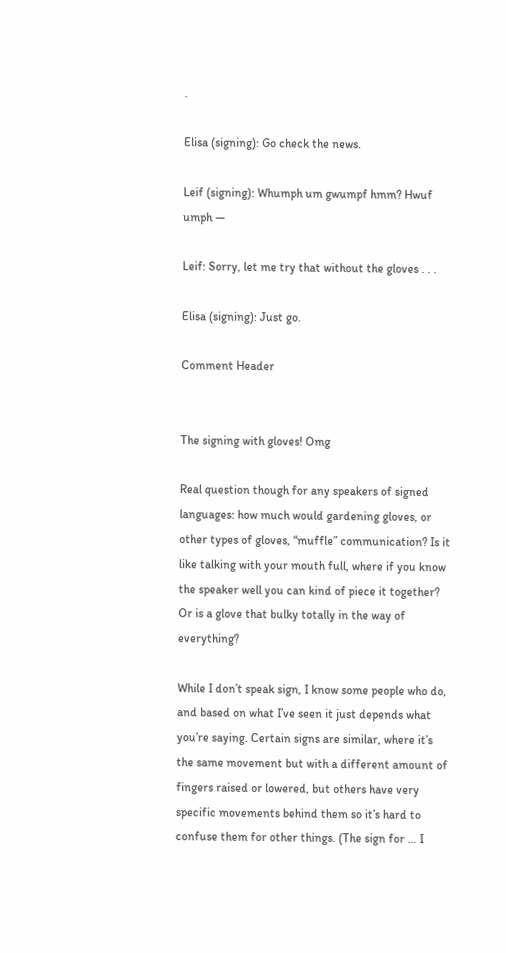.

Elisa (signing): Go check the news.

Leif (signing): Whumph um gwumpf hmm? Hwuf umph —

Leif: Sorry, let me try that without the gloves . . .

Elisa (signing): Just go.

Comment Header


The signing with gloves! Omg

Real question though for any speakers of signed languages: how much would gardening gloves, or other types of gloves, “muffle” communication? Is it like talking with your mouth full, where if you know the speaker well you can kind of piece it together? Or is a glove that bulky totally in the way of everything?

While I don’t speak sign, I know some people who do, and based on what I’ve seen it just depends what you’re saying. Certain signs are similar, where it’s the same movement but with a different amount of fingers raised or lowered, but others have very specific movements behind them so it’s hard to confuse them for other things. (The sign for … I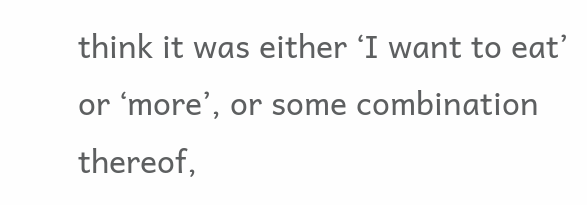think it was either ‘I want to eat’ or ‘more’, or some combination thereof,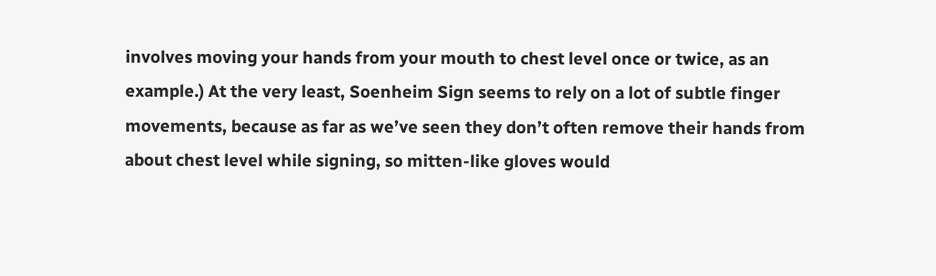involves moving your hands from your mouth to chest level once or twice, as an example.) At the very least, Soenheim Sign seems to rely on a lot of subtle finger movements, because as far as we’ve seen they don’t often remove their hands from about chest level while signing, so mitten-like gloves would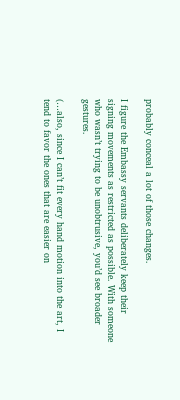probably conceal a lot of those changes.

I figure the Embassy servants deliberately keep their signing movements as restricted as possible. With someone who wasn’t trying to be unobtrusive, you’d see broader gestures.

(…also, since I can’t fit every hand motion into the art, I tend to favor the ones that are easier on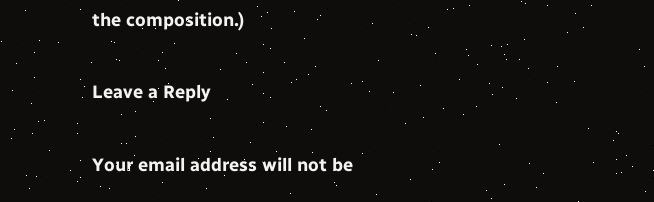the composition.)

Leave a Reply

Your email address will not be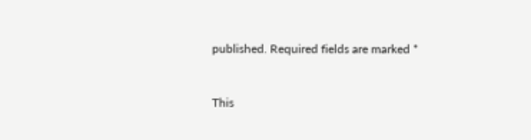published. Required fields are marked *


This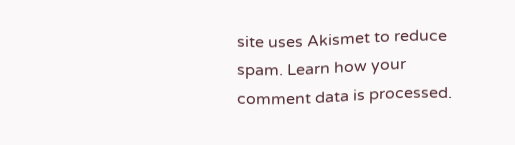site uses Akismet to reduce spam. Learn how your comment data is processed.